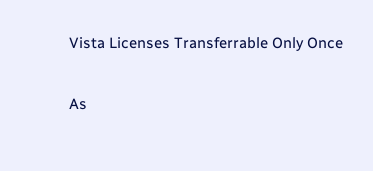Vista Licenses Transferrable Only Once

As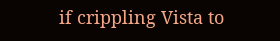if crippling Vista to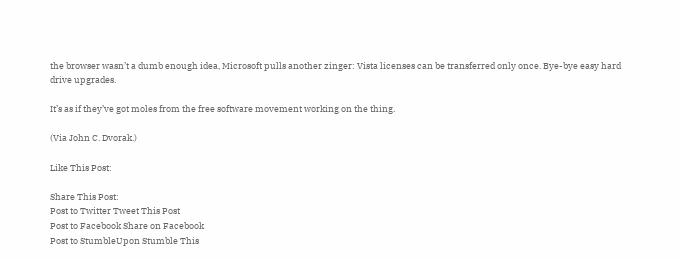the browser wasn’t a dumb enough idea, Microsoft pulls another zinger: Vista licenses can be transferred only once. Bye-bye easy hard drive upgrades.

It’s as if they’ve got moles from the free software movement working on the thing.

(Via John C. Dvorak.)

Like This Post:

Share This Post:
Post to Twitter Tweet This Post
Post to Facebook Share on Facebook
Post to StumbleUpon Stumble This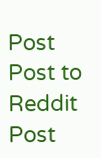Post
Post to Reddit Post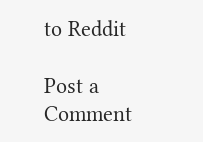to Reddit

Post a Comment